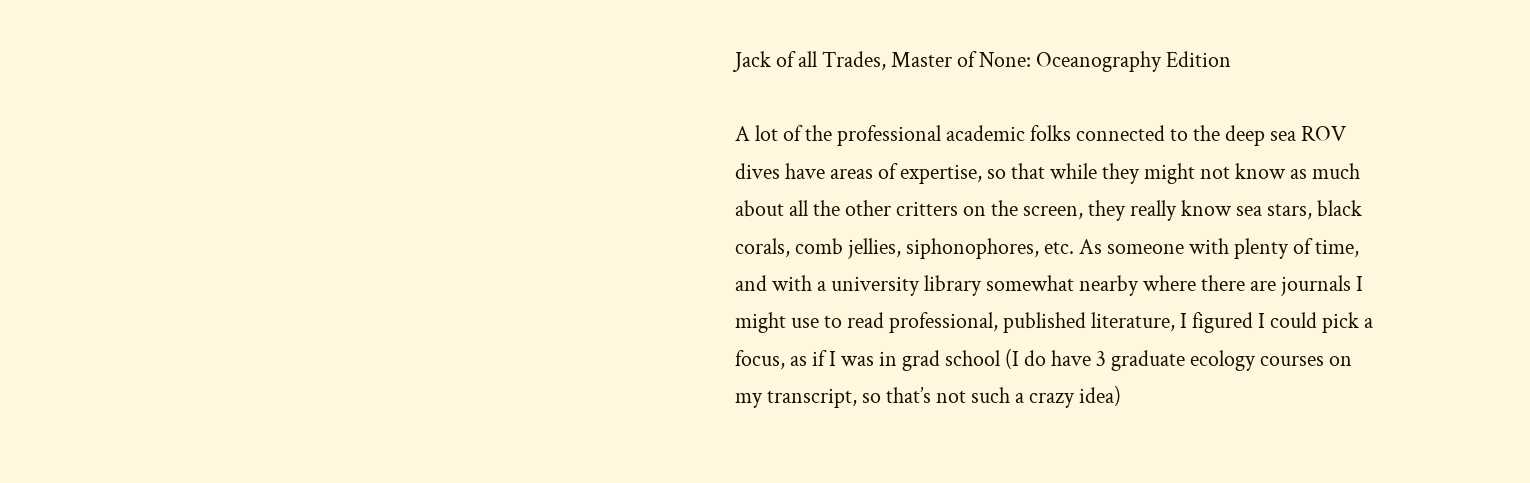Jack of all Trades, Master of None: Oceanography Edition

A lot of the professional academic folks connected to the deep sea ROV dives have areas of expertise, so that while they might not know as much about all the other critters on the screen, they really know sea stars, black corals, comb jellies, siphonophores, etc. As someone with plenty of time, and with a university library somewhat nearby where there are journals I might use to read professional, published literature, I figured I could pick a focus, as if I was in grad school (I do have 3 graduate ecology courses on my transcript, so that’s not such a crazy idea)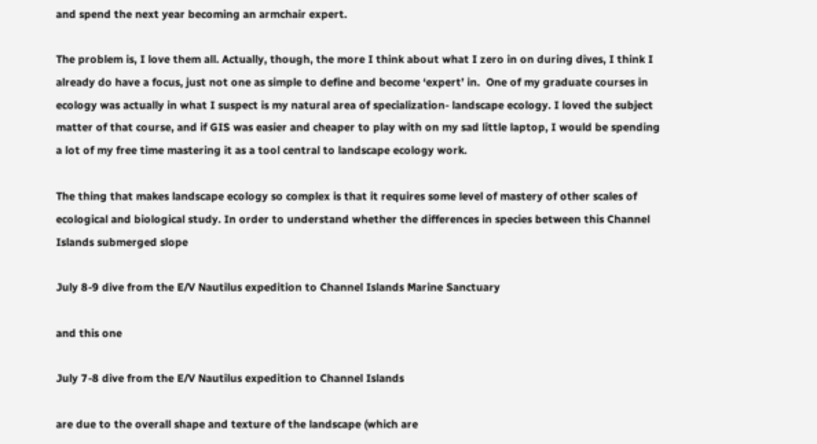and spend the next year becoming an armchair expert.

The problem is, I love them all. Actually, though, the more I think about what I zero in on during dives, I think I already do have a focus, just not one as simple to define and become ‘expert’ in.  One of my graduate courses in ecology was actually in what I suspect is my natural area of specialization- landscape ecology. I loved the subject matter of that course, and if GIS was easier and cheaper to play with on my sad little laptop, I would be spending a lot of my free time mastering it as a tool central to landscape ecology work.

The thing that makes landscape ecology so complex is that it requires some level of mastery of other scales of ecological and biological study. In order to understand whether the differences in species between this Channel Islands submerged slope

July 8-9 dive from the E/V Nautilus expedition to Channel Islands Marine Sanctuary

and this one

July 7-8 dive from the E/V Nautilus expedition to Channel Islands

are due to the overall shape and texture of the landscape (which are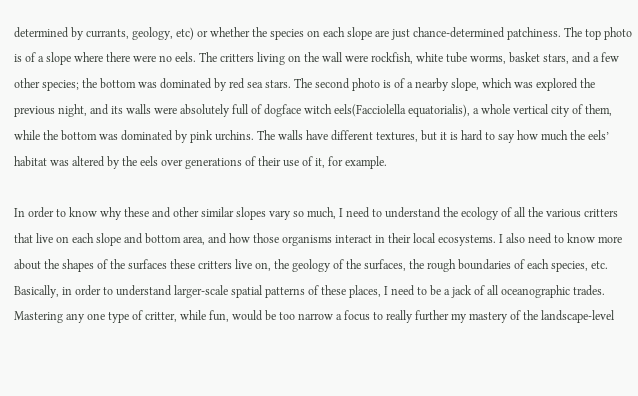determined by currants, geology, etc) or whether the species on each slope are just chance-determined patchiness. The top photo is of a slope where there were no eels. The critters living on the wall were rockfish, white tube worms, basket stars, and a few other species; the bottom was dominated by red sea stars. The second photo is of a nearby slope, which was explored the previous night, and its walls were absolutely full of dogface witch eels(Facciolella equatorialis), a whole vertical city of them, while the bottom was dominated by pink urchins. The walls have different textures, but it is hard to say how much the eels’ habitat was altered by the eels over generations of their use of it, for example.

In order to know why these and other similar slopes vary so much, I need to understand the ecology of all the various critters that live on each slope and bottom area, and how those organisms interact in their local ecosystems. I also need to know more about the shapes of the surfaces these critters live on, the geology of the surfaces, the rough boundaries of each species, etc. Basically, in order to understand larger-scale spatial patterns of these places, I need to be a jack of all oceanographic trades. Mastering any one type of critter, while fun, would be too narrow a focus to really further my mastery of the landscape-level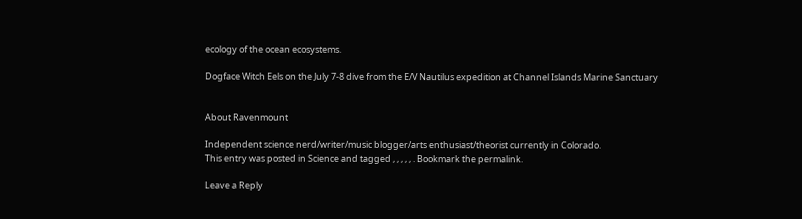ecology of the ocean ecosystems.

Dogface Witch Eels on the July 7-8 dive from the E/V Nautilus expedition at Channel Islands Marine Sanctuary


About Ravenmount

Independent science nerd/writer/music blogger/arts enthusiast/theorist currently in Colorado.
This entry was posted in Science and tagged , , , , , . Bookmark the permalink.

Leave a Reply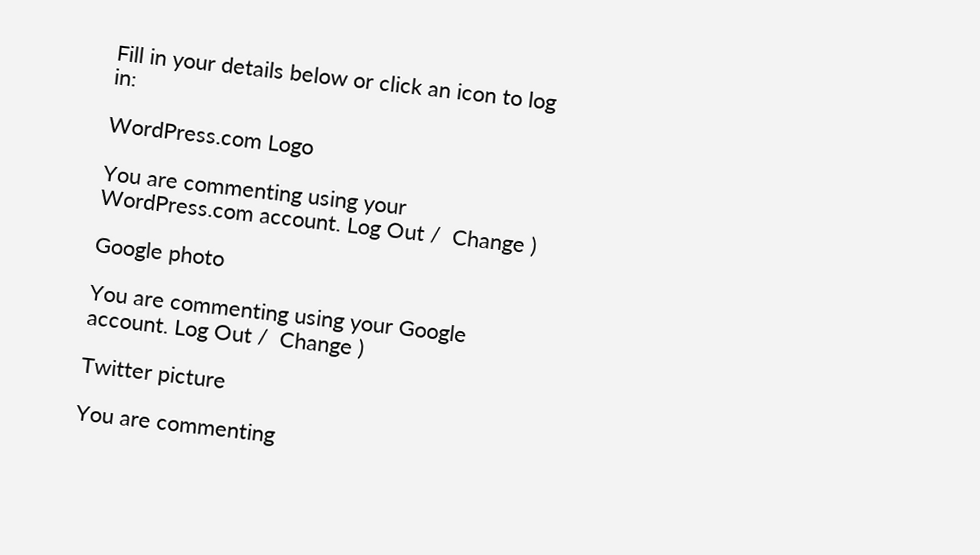Fill in your details below or click an icon to log in:

WordPress.com Logo

You are commenting using your WordPress.com account. Log Out /  Change )

Google photo

You are commenting using your Google account. Log Out /  Change )

Twitter picture

You are commenting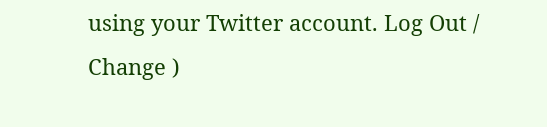using your Twitter account. Log Out /  Change )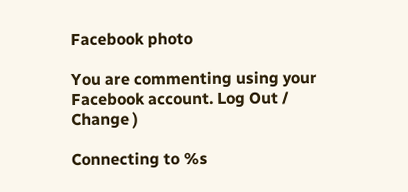Facebook photo

You are commenting using your Facebook account. Log Out /  Change )

Connecting to %s